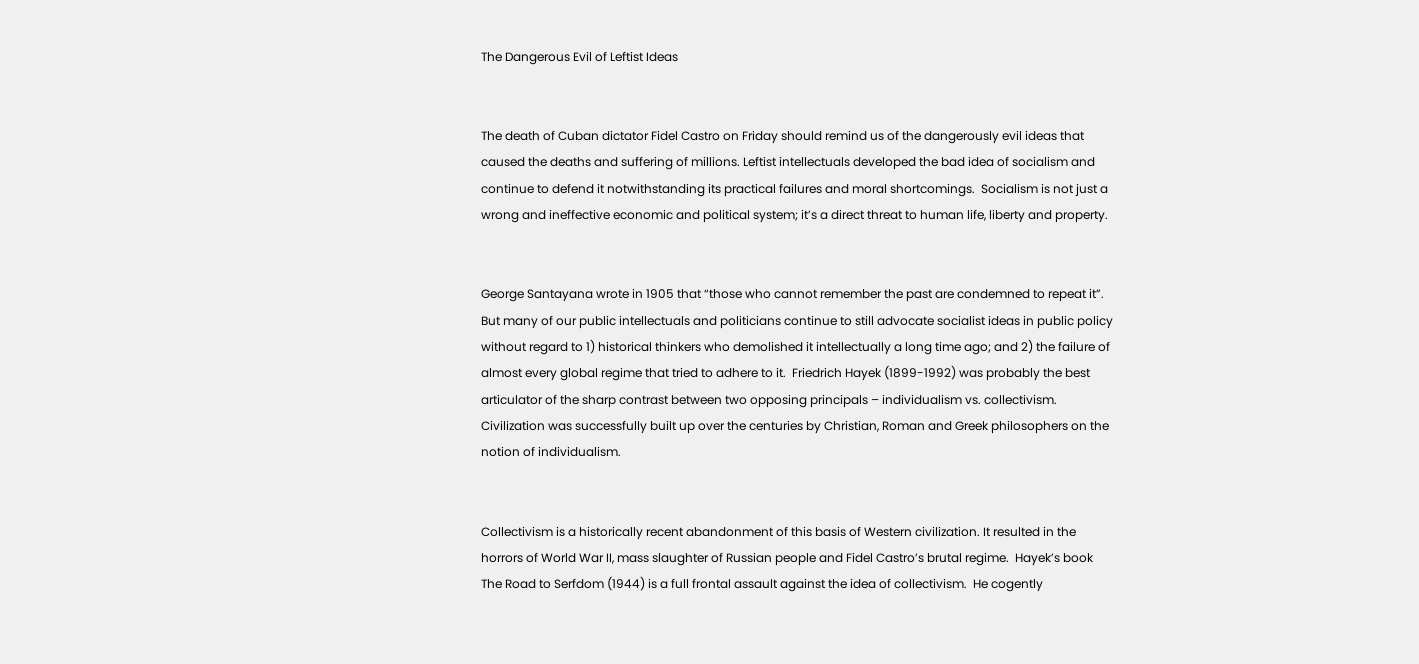The Dangerous Evil of Leftist Ideas


The death of Cuban dictator Fidel Castro on Friday should remind us of the dangerously evil ideas that caused the deaths and suffering of millions. Leftist intellectuals developed the bad idea of socialism and continue to defend it notwithstanding its practical failures and moral shortcomings.  Socialism is not just a wrong and ineffective economic and political system; it’s a direct threat to human life, liberty and property.


George Santayana wrote in 1905 that “those who cannot remember the past are condemned to repeat it”. But many of our public intellectuals and politicians continue to still advocate socialist ideas in public policy without regard to 1) historical thinkers who demolished it intellectually a long time ago; and 2) the failure of almost every global regime that tried to adhere to it.  Friedrich Hayek (1899-1992) was probably the best articulator of the sharp contrast between two opposing principals – individualism vs. collectivism.  Civilization was successfully built up over the centuries by Christian, Roman and Greek philosophers on the notion of individualism.


Collectivism is a historically recent abandonment of this basis of Western civilization. It resulted in the horrors of World War II, mass slaughter of Russian people and Fidel Castro’s brutal regime.  Hayek’s book The Road to Serfdom (1944) is a full frontal assault against the idea of collectivism.  He cogently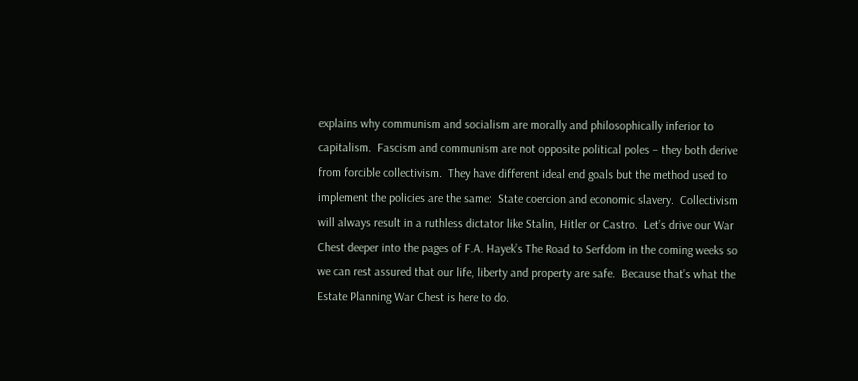explains why communism and socialism are morally and philosophically inferior to capitalism.  Fascism and communism are not opposite political poles – they both derive from forcible collectivism.  They have different ideal end goals but the method used to implement the policies are the same:  State coercion and economic slavery.  Collectivism will always result in a ruthless dictator like Stalin, Hitler or Castro.  Let’s drive our War Chest deeper into the pages of F.A. Hayek’s The Road to Serfdom in the coming weeks so we can rest assured that our life, liberty and property are safe.  Because that’s what the Estate Planning War Chest is here to do.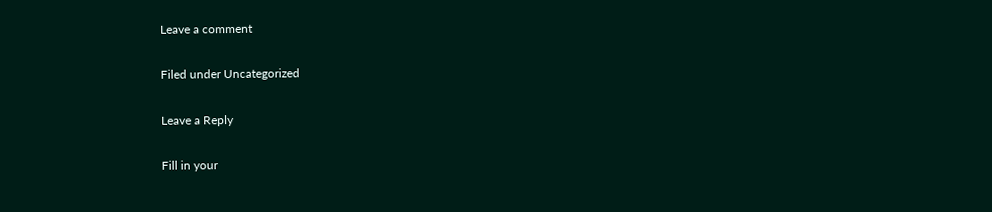Leave a comment

Filed under Uncategorized

Leave a Reply

Fill in your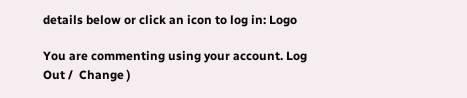details below or click an icon to log in: Logo

You are commenting using your account. Log Out /  Change )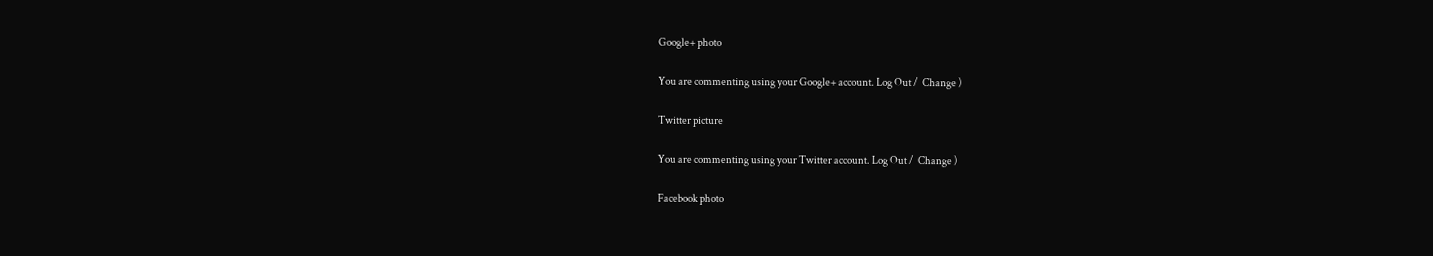Google+ photo

You are commenting using your Google+ account. Log Out /  Change )

Twitter picture

You are commenting using your Twitter account. Log Out /  Change )

Facebook photo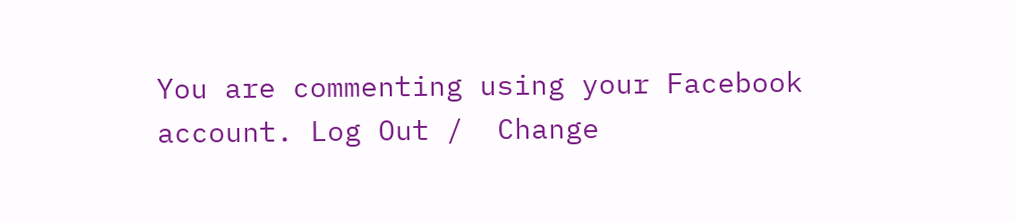You are commenting using your Facebook account. Log Out /  Change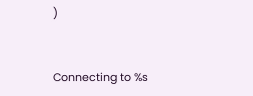)


Connecting to %s